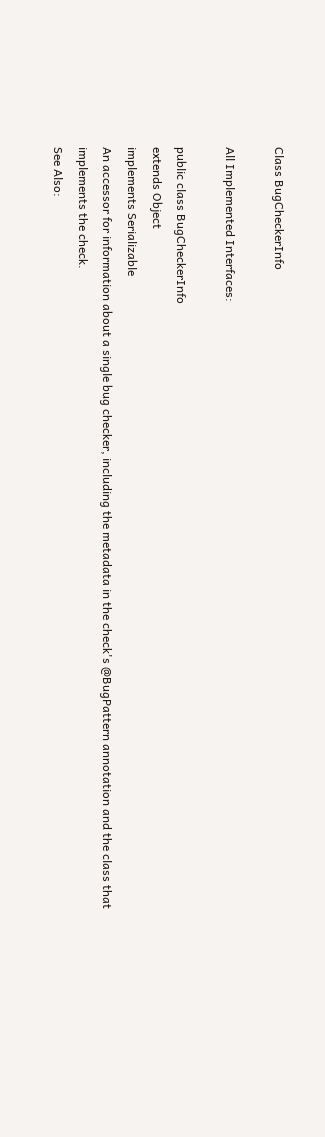Class BugCheckerInfo

All Implemented Interfaces:

public class BugCheckerInfo
extends Object
implements Serializable
An accessor for information about a single bug checker, including the metadata in the check's @BugPattern annotation and the class that implements the check.
See Also: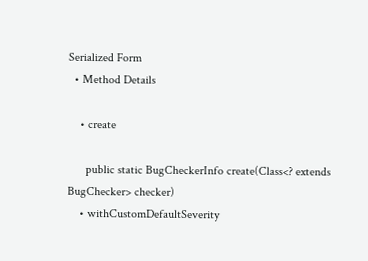Serialized Form
  • Method Details

    • create

      public static BugCheckerInfo create(Class<? extends BugChecker> checker)
    • withCustomDefaultSeverity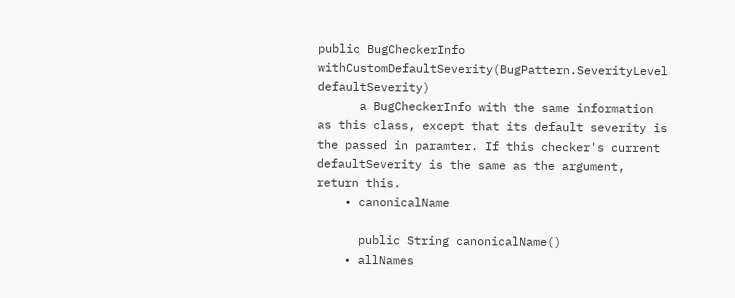public BugCheckerInfo withCustomDefaultSeverity(BugPattern.SeverityLevel defaultSeverity)
      a BugCheckerInfo with the same information as this class, except that its default severity is the passed in paramter. If this checker's current defaultSeverity is the same as the argument, return this.
    • canonicalName

      public String canonicalName()
    • allNames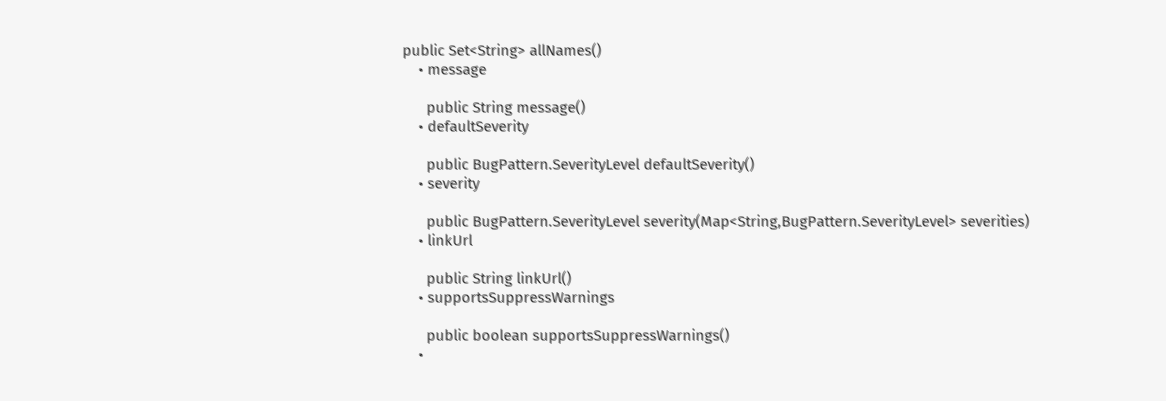public Set<String> allNames()
    • message

      public String message()
    • defaultSeverity

      public BugPattern.SeverityLevel defaultSeverity()
    • severity

      public BugPattern.SeverityLevel severity(Map<String,BugPattern.SeverityLevel> severities)
    • linkUrl

      public String linkUrl()
    • supportsSuppressWarnings

      public boolean supportsSuppressWarnings()
    •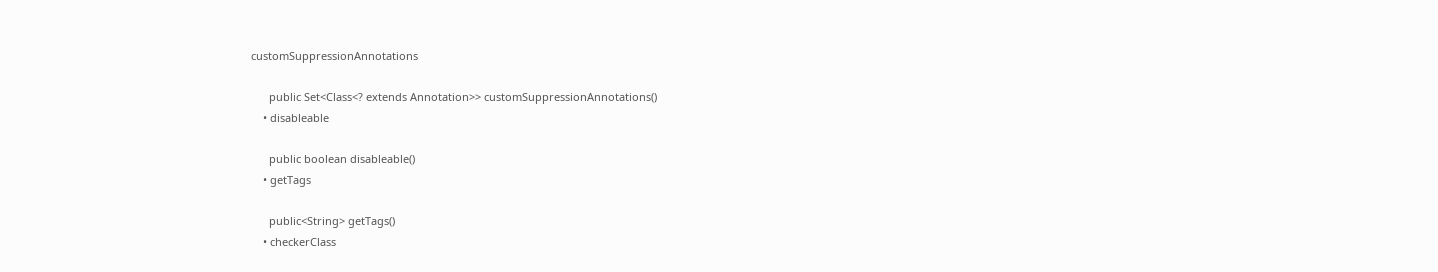customSuppressionAnnotations

      public Set<Class<? extends Annotation>> customSuppressionAnnotations()
    • disableable

      public boolean disableable()
    • getTags

      public<String> getTags()
    • checkerClass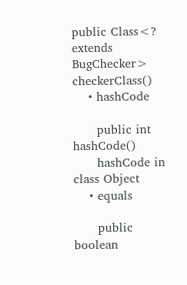public Class<? extends BugChecker> checkerClass()
    • hashCode

      public int hashCode()
      hashCode in class Object
    • equals

      public boolean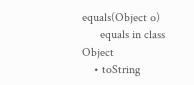equals(Object o)
      equals in class Object
    • toString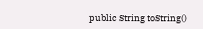public String toString()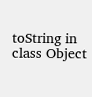toString in class Object